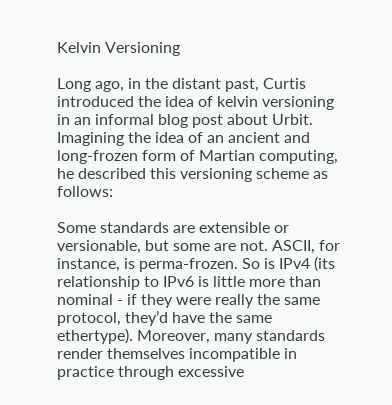Kelvin Versioning

Long ago, in the distant past, Curtis introduced the idea of kelvin versioning in an informal blog post about Urbit. Imagining the idea of an ancient and long-frozen form of Martian computing, he described this versioning scheme as follows:

Some standards are extensible or versionable, but some are not. ASCII, for instance, is perma-frozen. So is IPv4 (its relationship to IPv6 is little more than nominal - if they were really the same protocol, they’d have the same ethertype). Moreover, many standards render themselves incompatible in practice through excessive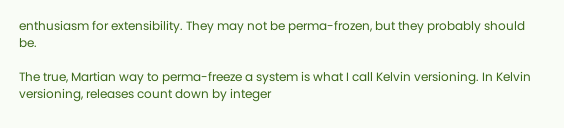enthusiasm for extensibility. They may not be perma-frozen, but they probably should be.

The true, Martian way to perma-freeze a system is what I call Kelvin versioning. In Kelvin versioning, releases count down by integer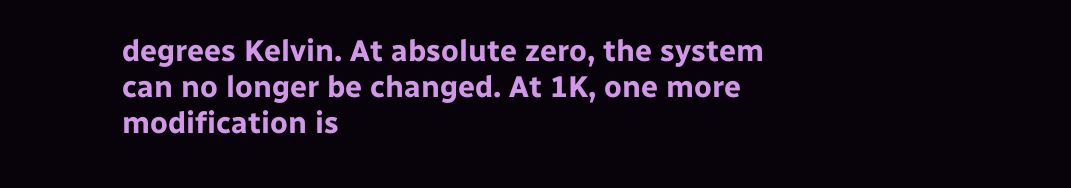degrees Kelvin. At absolute zero, the system can no longer be changed. At 1K, one more modification is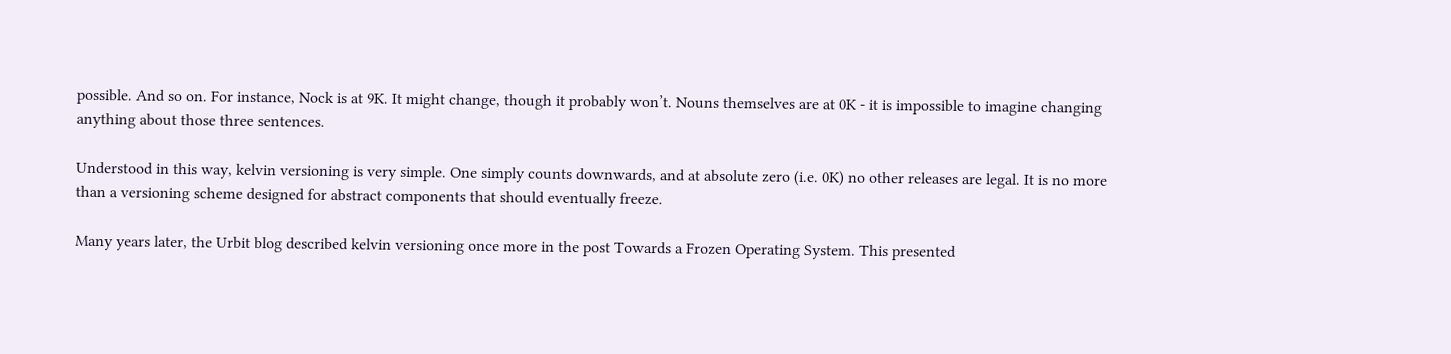possible. And so on. For instance, Nock is at 9K. It might change, though it probably won’t. Nouns themselves are at 0K - it is impossible to imagine changing anything about those three sentences.

Understood in this way, kelvin versioning is very simple. One simply counts downwards, and at absolute zero (i.e. 0K) no other releases are legal. It is no more than a versioning scheme designed for abstract components that should eventually freeze.

Many years later, the Urbit blog described kelvin versioning once more in the post Towards a Frozen Operating System. This presented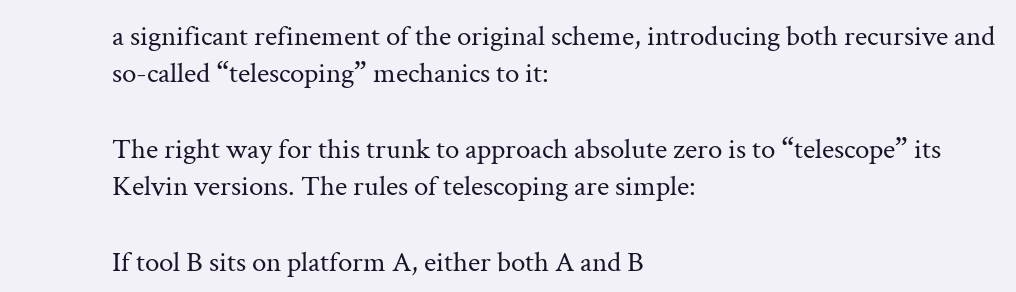a significant refinement of the original scheme, introducing both recursive and so-called “telescoping” mechanics to it:

The right way for this trunk to approach absolute zero is to “telescope” its Kelvin versions. The rules of telescoping are simple:

If tool B sits on platform A, either both A and B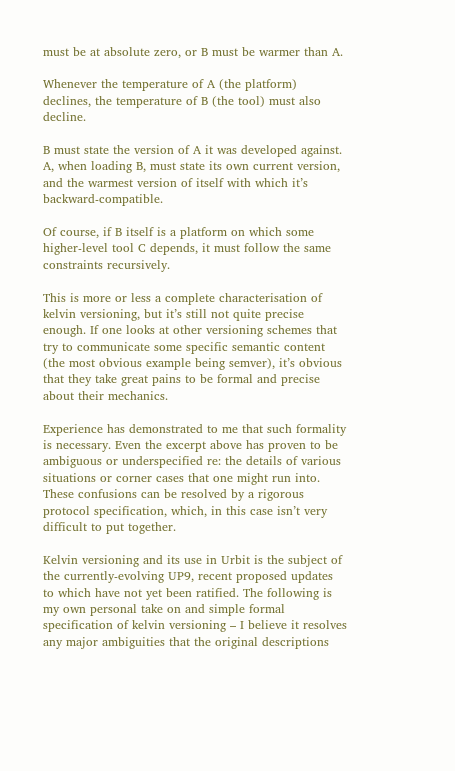must be at absolute zero, or B must be warmer than A.

Whenever the temperature of A (the platform) declines, the temperature of B (the tool) must also decline.

B must state the version of A it was developed against. A, when loading B, must state its own current version, and the warmest version of itself with which it’s backward-compatible.

Of course, if B itself is a platform on which some higher-level tool C depends, it must follow the same constraints recursively.

This is more or less a complete characterisation of kelvin versioning, but it’s still not quite precise enough. If one looks at other versioning schemes that try to communicate some specific semantic content (the most obvious example being semver), it’s obvious that they take great pains to be formal and precise about their mechanics.

Experience has demonstrated to me that such formality is necessary. Even the excerpt above has proven to be ambiguous or underspecified re: the details of various situations or corner cases that one might run into. These confusions can be resolved by a rigorous protocol specification, which, in this case isn’t very difficult to put together.

Kelvin versioning and its use in Urbit is the subject of the currently-evolving UP9, recent proposed updates to which have not yet been ratified. The following is my own personal take on and simple formal specification of kelvin versioning – I believe it resolves any major ambiguities that the original descriptions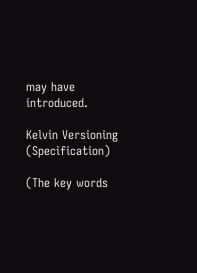may have introduced.

Kelvin Versioning (Specification)

(The key words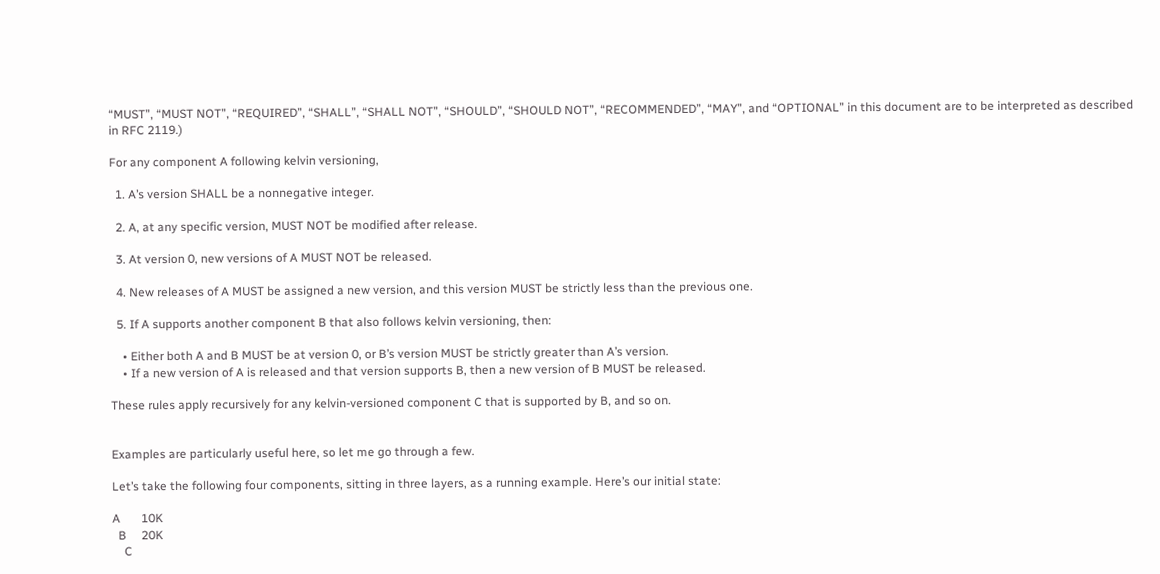“MUST”, “MUST NOT”, “REQUIRED”, “SHALL”, “SHALL NOT”, “SHOULD”, “SHOULD NOT”, “RECOMMENDED”, “MAY”, and “OPTIONAL” in this document are to be interpreted as described in RFC 2119.)

For any component A following kelvin versioning,

  1. A’s version SHALL be a nonnegative integer.

  2. A, at any specific version, MUST NOT be modified after release.

  3. At version 0, new versions of A MUST NOT be released.

  4. New releases of A MUST be assigned a new version, and this version MUST be strictly less than the previous one.

  5. If A supports another component B that also follows kelvin versioning, then:

    • Either both A and B MUST be at version 0, or B’s version MUST be strictly greater than A’s version.
    • If a new version of A is released and that version supports B, then a new version of B MUST be released.

These rules apply recursively for any kelvin-versioned component C that is supported by B, and so on.


Examples are particularly useful here, so let me go through a few.

Let’s take the following four components, sitting in three layers, as a running example. Here’s our initial state:

A       10K
  B     20K
    C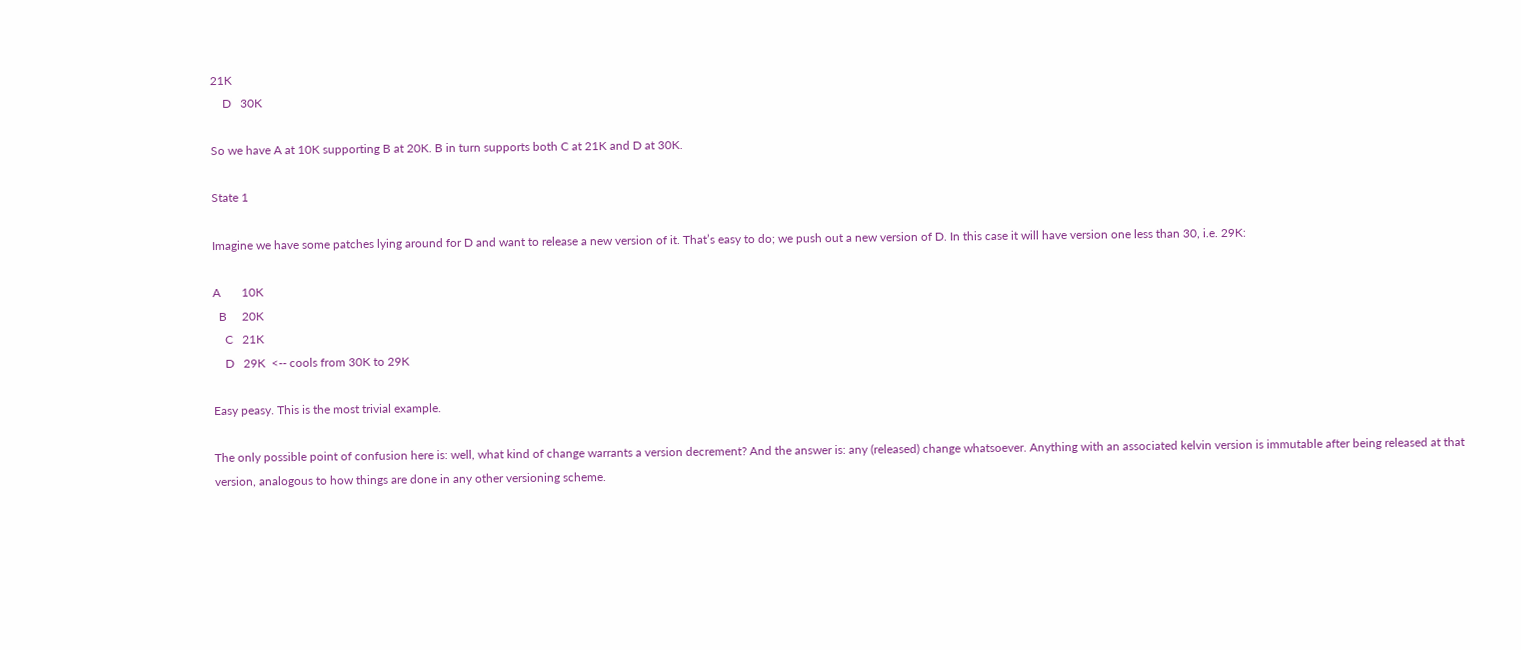21K
    D   30K

So we have A at 10K supporting B at 20K. B in turn supports both C at 21K and D at 30K.

State 1

Imagine we have some patches lying around for D and want to release a new version of it. That’s easy to do; we push out a new version of D. In this case it will have version one less than 30, i.e. 29K:

A       10K
  B     20K
    C   21K
    D   29K  <-- cools from 30K to 29K

Easy peasy. This is the most trivial example.

The only possible point of confusion here is: well, what kind of change warrants a version decrement? And the answer is: any (released) change whatsoever. Anything with an associated kelvin version is immutable after being released at that version, analogous to how things are done in any other versioning scheme.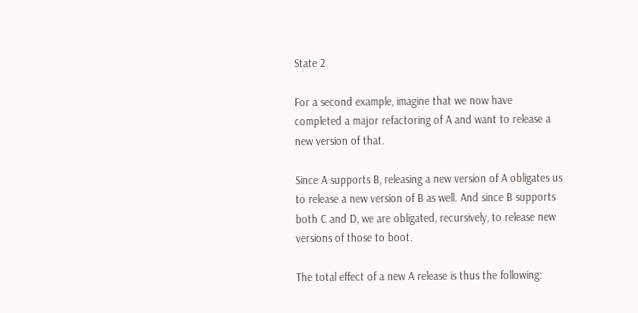State 2

For a second example, imagine that we now have completed a major refactoring of A and want to release a new version of that.

Since A supports B, releasing a new version of A obligates us to release a new version of B as well. And since B supports both C and D, we are obligated, recursively, to release new versions of those to boot.

The total effect of a new A release is thus the following: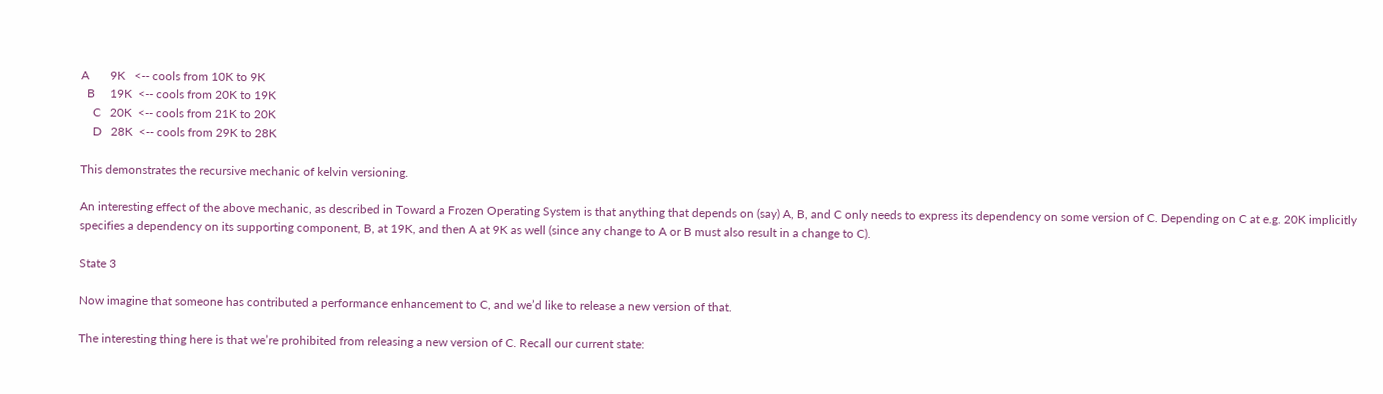A       9K   <-- cools from 10K to 9K
  B     19K  <-- cools from 20K to 19K
    C   20K  <-- cools from 21K to 20K
    D   28K  <-- cools from 29K to 28K

This demonstrates the recursive mechanic of kelvin versioning.

An interesting effect of the above mechanic, as described in Toward a Frozen Operating System is that anything that depends on (say) A, B, and C only needs to express its dependency on some version of C. Depending on C at e.g. 20K implicitly specifies a dependency on its supporting component, B, at 19K, and then A at 9K as well (since any change to A or B must also result in a change to C).

State 3

Now imagine that someone has contributed a performance enhancement to C, and we’d like to release a new version of that.

The interesting thing here is that we’re prohibited from releasing a new version of C. Recall our current state: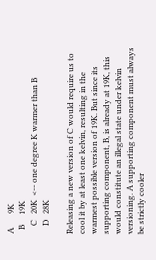A       9K
  B     19K
    C   20K  <-- one degree K warmer than B
    D   28K

Releasing a new version of C would require us to cool it by at least one kelvin, resulting in the warmest possible version of 19K. But since its supporting component, B, is already at 19K, this would constitute an illegal state under kelvin versioning. A supporting component must always be strictly cooler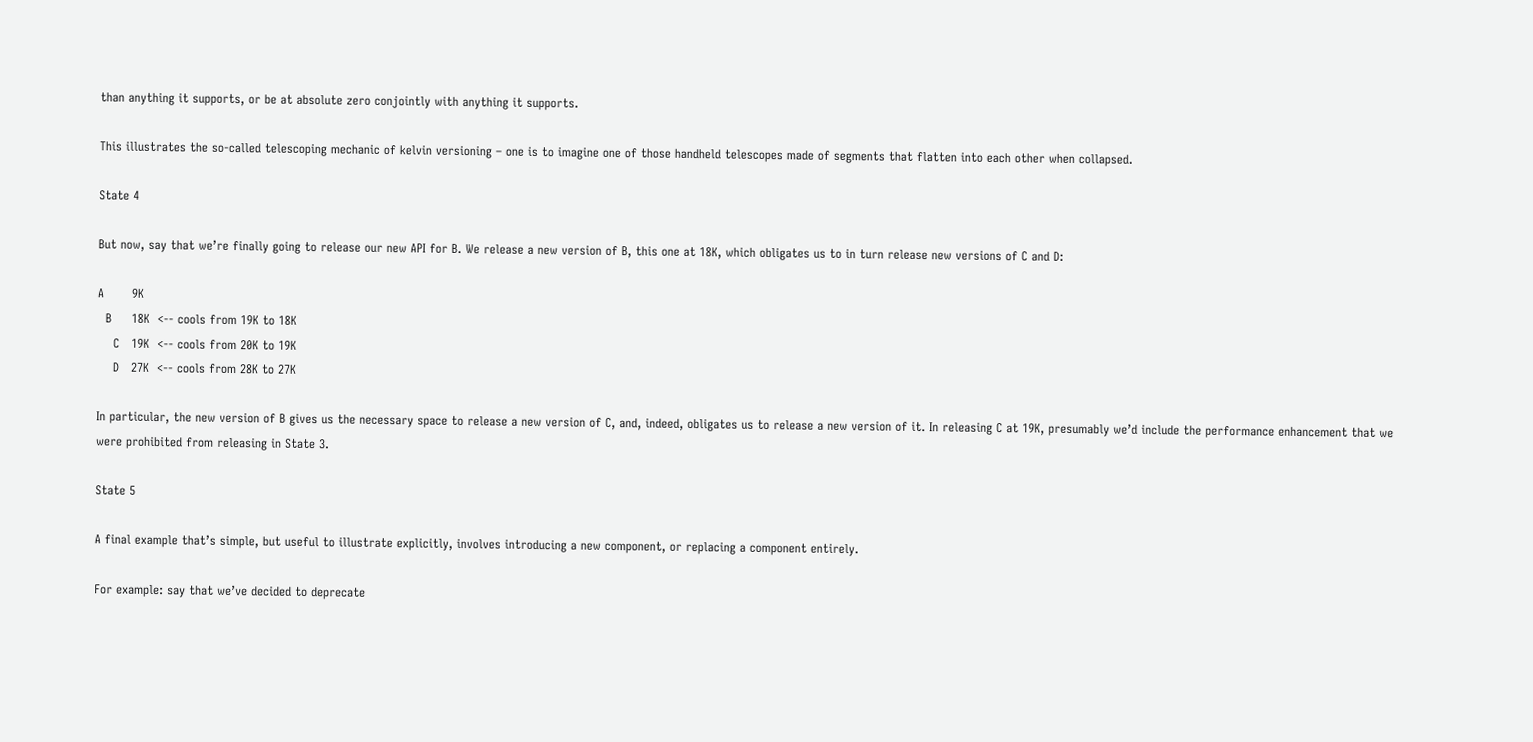than anything it supports, or be at absolute zero conjointly with anything it supports.

This illustrates the so-called telescoping mechanic of kelvin versioning – one is to imagine one of those handheld telescopes made of segments that flatten into each other when collapsed.

State 4

But now, say that we’re finally going to release our new API for B. We release a new version of B, this one at 18K, which obligates us to in turn release new versions of C and D:

A       9K
  B     18K  <-- cools from 19K to 18K
    C   19K  <-- cools from 20K to 19K
    D   27K  <-- cools from 28K to 27K

In particular, the new version of B gives us the necessary space to release a new version of C, and, indeed, obligates us to release a new version of it. In releasing C at 19K, presumably we’d include the performance enhancement that we were prohibited from releasing in State 3.

State 5

A final example that’s simple, but useful to illustrate explicitly, involves introducing a new component, or replacing a component entirely.

For example: say that we’ve decided to deprecate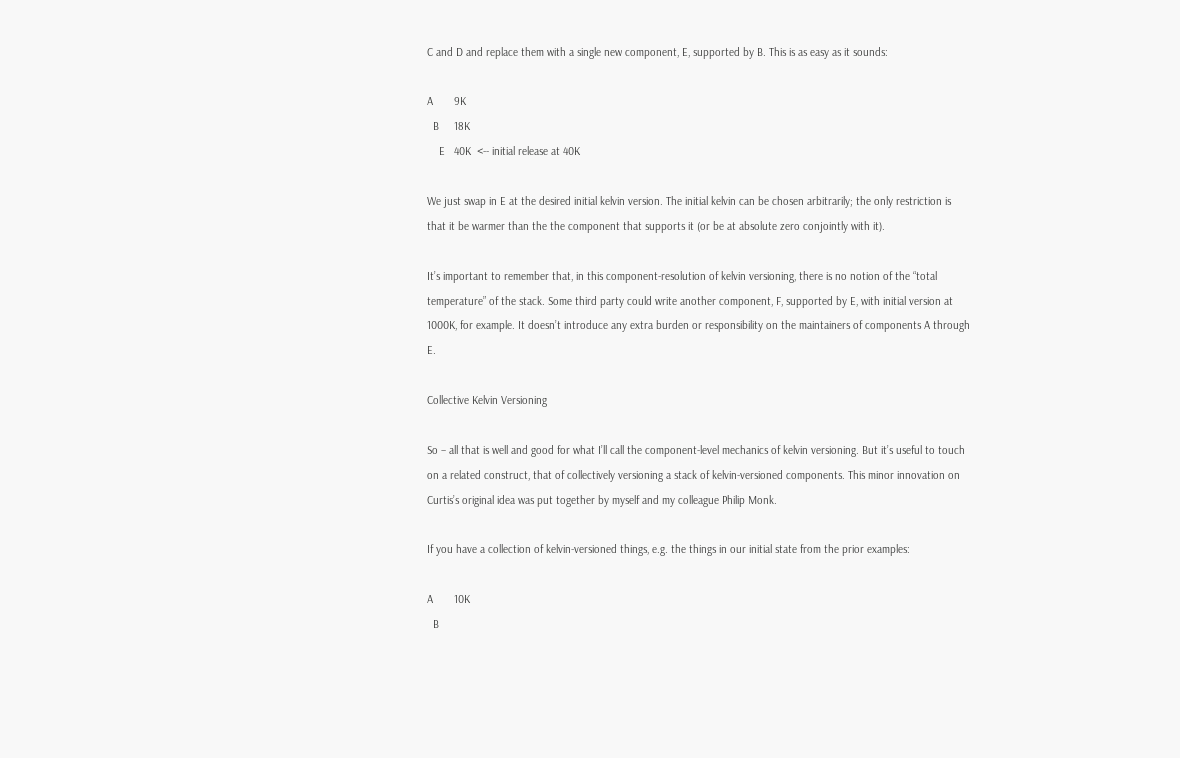C and D and replace them with a single new component, E, supported by B. This is as easy as it sounds:

A       9K
  B     18K
    E   40K  <-- initial release at 40K

We just swap in E at the desired initial kelvin version. The initial kelvin can be chosen arbitrarily; the only restriction is that it be warmer than the the component that supports it (or be at absolute zero conjointly with it).

It’s important to remember that, in this component-resolution of kelvin versioning, there is no notion of the “total temperature” of the stack. Some third party could write another component, F, supported by E, with initial version at 1000K, for example. It doesn’t introduce any extra burden or responsibility on the maintainers of components A through E.

Collective Kelvin Versioning

So – all that is well and good for what I’ll call the component-level mechanics of kelvin versioning. But it’s useful to touch on a related construct, that of collectively versioning a stack of kelvin-versioned components. This minor innovation on Curtis’s original idea was put together by myself and my colleague Philip Monk.

If you have a collection of kelvin-versioned things, e.g. the things in our initial state from the prior examples:

A       10K
  B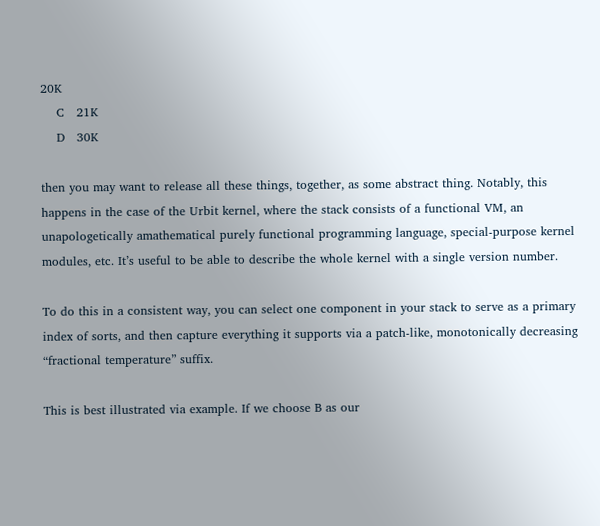20K
    C   21K
    D   30K

then you may want to release all these things, together, as some abstract thing. Notably, this happens in the case of the Urbit kernel, where the stack consists of a functional VM, an unapologetically amathematical purely functional programming language, special-purpose kernel modules, etc. It’s useful to be able to describe the whole kernel with a single version number.

To do this in a consistent way, you can select one component in your stack to serve as a primary index of sorts, and then capture everything it supports via a patch-like, monotonically decreasing “fractional temperature” suffix.

This is best illustrated via example. If we choose B as our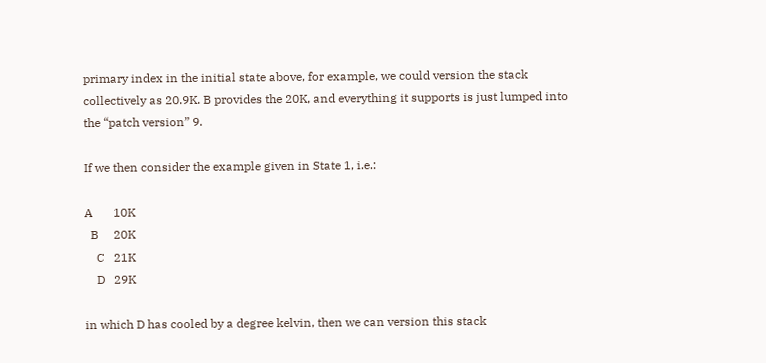primary index in the initial state above, for example, we could version the stack collectively as 20.9K. B provides the 20K, and everything it supports is just lumped into the “patch version” 9.

If we then consider the example given in State 1, i.e.:

A       10K
  B     20K
    C   21K
    D   29K

in which D has cooled by a degree kelvin, then we can version this stack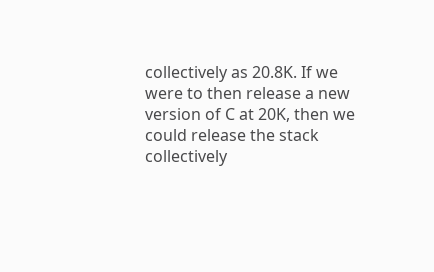collectively as 20.8K. If we were to then release a new version of C at 20K, then we could release the stack collectively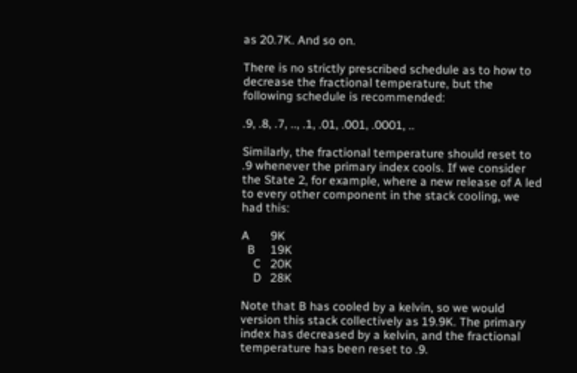as 20.7K. And so on.

There is no strictly prescribed schedule as to how to decrease the fractional temperature, but the following schedule is recommended:

.9, .8, .7, .., .1, .01, .001, .0001, ..

Similarly, the fractional temperature should reset to .9 whenever the primary index cools. If we consider the State 2, for example, where a new release of A led to every other component in the stack cooling, we had this:

A       9K
  B     19K
    C   20K
    D   28K

Note that B has cooled by a kelvin, so we would version this stack collectively as 19.9K. The primary index has decreased by a kelvin, and the fractional temperature has been reset to .9.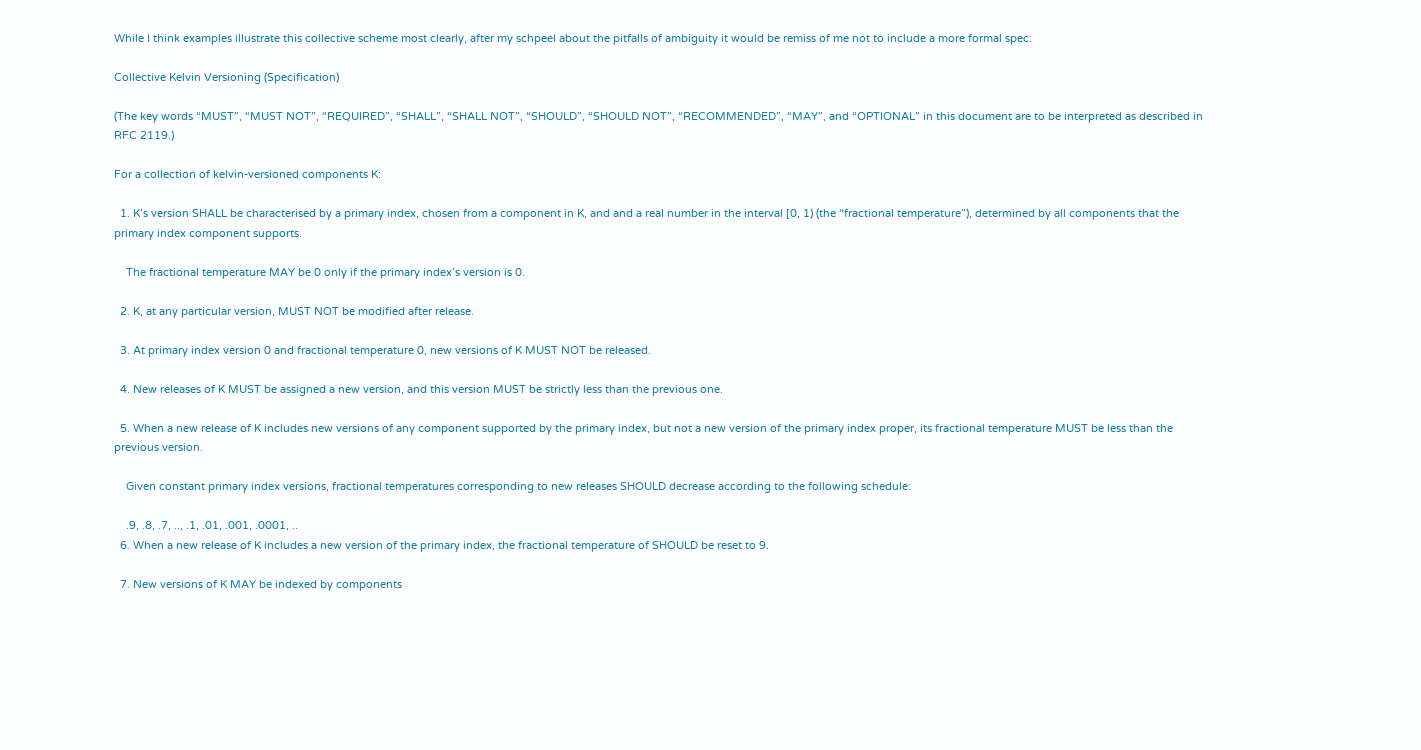While I think examples illustrate this collective scheme most clearly, after my schpeel about the pitfalls of ambiguity it would be remiss of me not to include a more formal spec:

Collective Kelvin Versioning (Specification)

(The key words “MUST”, “MUST NOT”, “REQUIRED”, “SHALL”, “SHALL NOT”, “SHOULD”, “SHOULD NOT”, “RECOMMENDED”, “MAY”, and “OPTIONAL” in this document are to be interpreted as described in RFC 2119.)

For a collection of kelvin-versioned components K:

  1. K’s version SHALL be characterised by a primary index, chosen from a component in K, and and a real number in the interval [0, 1) (the “fractional temperature”), determined by all components that the primary index component supports.

    The fractional temperature MAY be 0 only if the primary index’s version is 0.

  2. K, at any particular version, MUST NOT be modified after release.

  3. At primary index version 0 and fractional temperature 0, new versions of K MUST NOT be released.

  4. New releases of K MUST be assigned a new version, and this version MUST be strictly less than the previous one.

  5. When a new release of K includes new versions of any component supported by the primary index, but not a new version of the primary index proper, its fractional temperature MUST be less than the previous version.

    Given constant primary index versions, fractional temperatures corresponding to new releases SHOULD decrease according to the following schedule:

    .9, .8, .7, .., .1, .01, .001, .0001, ..
  6. When a new release of K includes a new version of the primary index, the fractional temperature of SHOULD be reset to 9.

  7. New versions of K MAY be indexed by components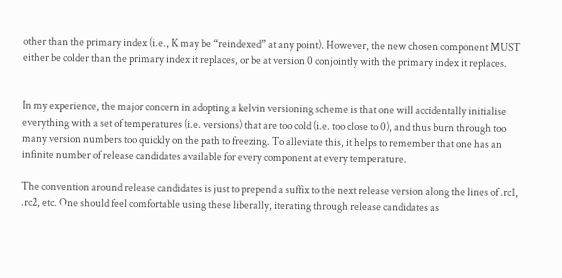other than the primary index (i.e., K may be “reindexed” at any point). However, the new chosen component MUST either be colder than the primary index it replaces, or be at version 0 conjointly with the primary index it replaces.


In my experience, the major concern in adopting a kelvin versioning scheme is that one will accidentally initialise everything with a set of temperatures (i.e. versions) that are too cold (i.e. too close to 0), and thus burn through too many version numbers too quickly on the path to freezing. To alleviate this, it helps to remember that one has an infinite number of release candidates available for every component at every temperature.

The convention around release candidates is just to prepend a suffix to the next release version along the lines of .rc1, .rc2, etc. One should feel comfortable using these liberally, iterating through release candidates as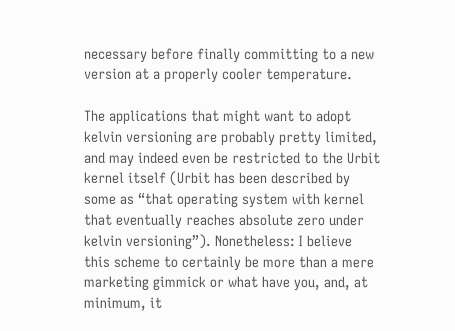necessary before finally committing to a new version at a properly cooler temperature.

The applications that might want to adopt kelvin versioning are probably pretty limited, and may indeed even be restricted to the Urbit kernel itself (Urbit has been described by some as “that operating system with kernel that eventually reaches absolute zero under kelvin versioning”). Nonetheless: I believe this scheme to certainly be more than a mere marketing gimmick or what have you, and, at minimum, it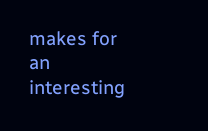makes for an interesting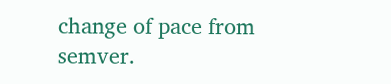change of pace from semver.